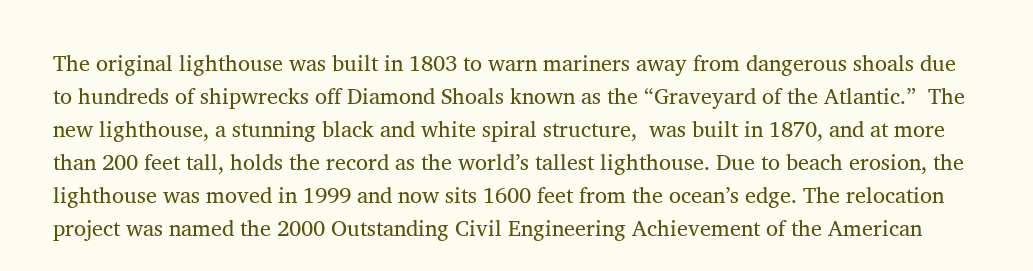The original lighthouse was built in 1803 to warn mariners away from dangerous shoals due to hundreds of shipwrecks off Diamond Shoals known as the “Graveyard of the Atlantic.”  The new lighthouse, a stunning black and white spiral structure,  was built in 1870, and at more than 200 feet tall, holds the record as the world’s tallest lighthouse. Due to beach erosion, the lighthouse was moved in 1999 and now sits 1600 feet from the ocean’s edge. The relocation project was named the 2000 Outstanding Civil Engineering Achievement of the American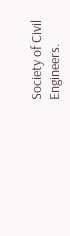Society of Civil Engineers.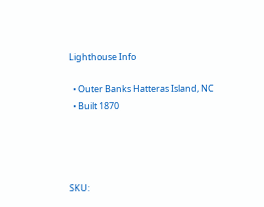Lighthouse Info

  • Outer Banks Hatteras Island, NC
  • Built 1870




SKU: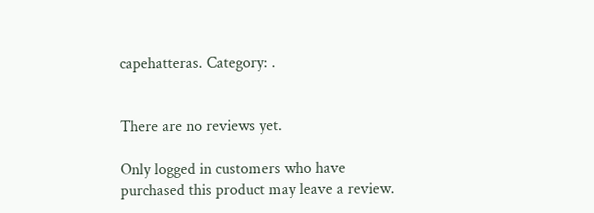capehatteras. Category: .


There are no reviews yet.

Only logged in customers who have purchased this product may leave a review.